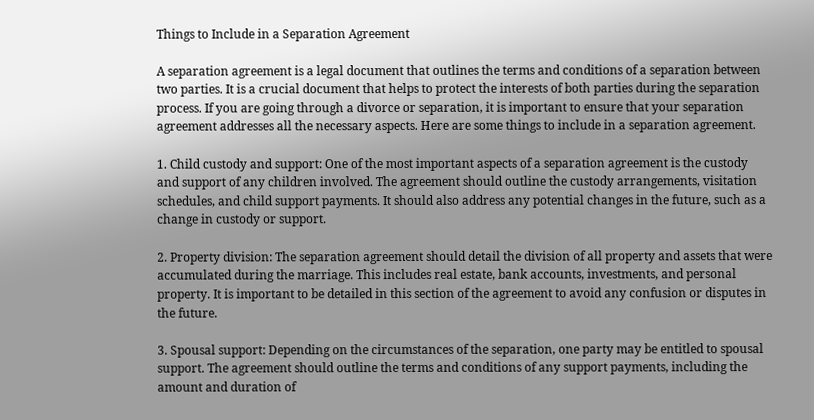Things to Include in a Separation Agreement

A separation agreement is a legal document that outlines the terms and conditions of a separation between two parties. It is a crucial document that helps to protect the interests of both parties during the separation process. If you are going through a divorce or separation, it is important to ensure that your separation agreement addresses all the necessary aspects. Here are some things to include in a separation agreement.

1. Child custody and support: One of the most important aspects of a separation agreement is the custody and support of any children involved. The agreement should outline the custody arrangements, visitation schedules, and child support payments. It should also address any potential changes in the future, such as a change in custody or support.

2. Property division: The separation agreement should detail the division of all property and assets that were accumulated during the marriage. This includes real estate, bank accounts, investments, and personal property. It is important to be detailed in this section of the agreement to avoid any confusion or disputes in the future.

3. Spousal support: Depending on the circumstances of the separation, one party may be entitled to spousal support. The agreement should outline the terms and conditions of any support payments, including the amount and duration of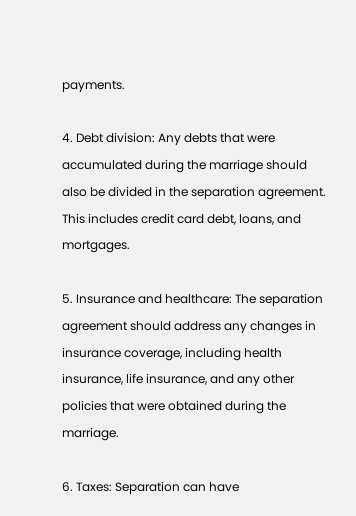payments.

4. Debt division: Any debts that were accumulated during the marriage should also be divided in the separation agreement. This includes credit card debt, loans, and mortgages.

5. Insurance and healthcare: The separation agreement should address any changes in insurance coverage, including health insurance, life insurance, and any other policies that were obtained during the marriage.

6. Taxes: Separation can have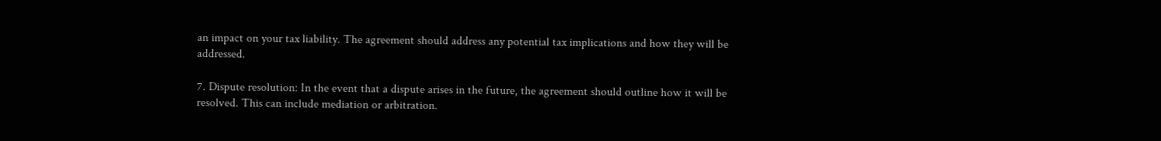an impact on your tax liability. The agreement should address any potential tax implications and how they will be addressed.

7. Dispute resolution: In the event that a dispute arises in the future, the agreement should outline how it will be resolved. This can include mediation or arbitration.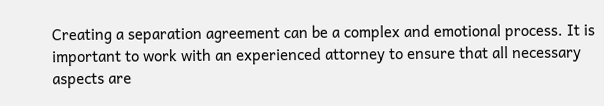Creating a separation agreement can be a complex and emotional process. It is important to work with an experienced attorney to ensure that all necessary aspects are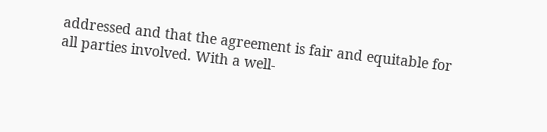addressed and that the agreement is fair and equitable for all parties involved. With a well-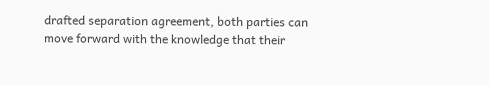drafted separation agreement, both parties can move forward with the knowledge that their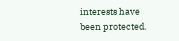interests have been protected.